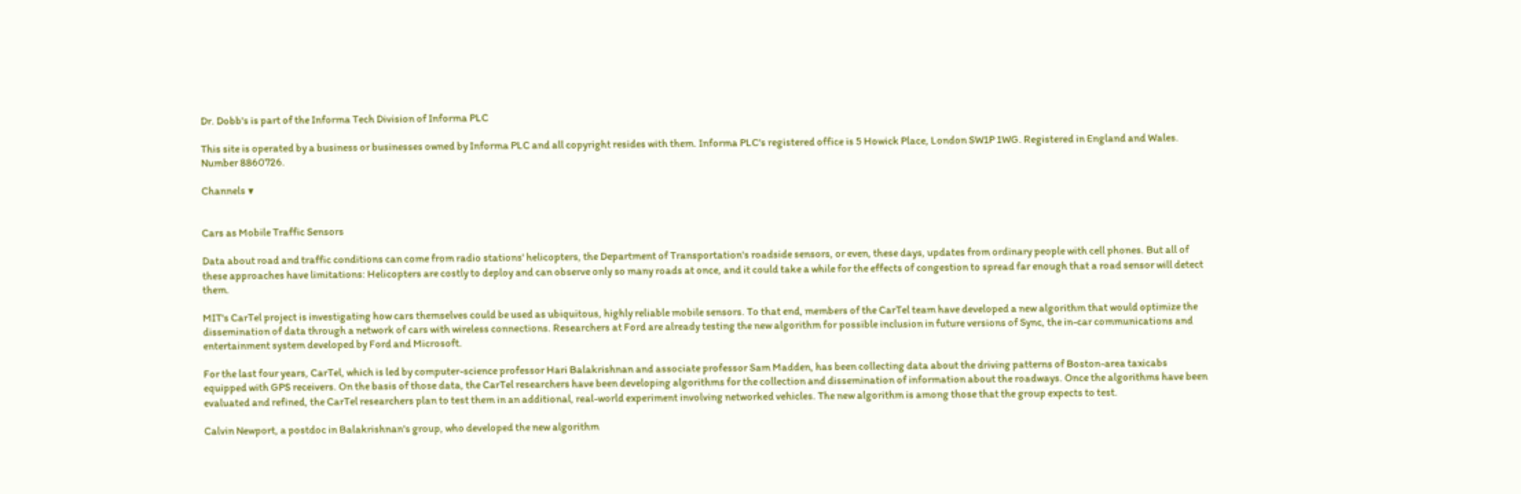Dr. Dobb's is part of the Informa Tech Division of Informa PLC

This site is operated by a business or businesses owned by Informa PLC and all copyright resides with them. Informa PLC's registered office is 5 Howick Place, London SW1P 1WG. Registered in England and Wales. Number 8860726.

Channels ▼


Cars as Mobile Traffic Sensors

Data about road and traffic conditions can come from radio stations' helicopters, the Department of Transportation's roadside sensors, or even, these days, updates from ordinary people with cell phones. But all of these approaches have limitations: Helicopters are costly to deploy and can observe only so many roads at once, and it could take a while for the effects of congestion to spread far enough that a road sensor will detect them.

MIT's CarTel project is investigating how cars themselves could be used as ubiquitous, highly reliable mobile sensors. To that end, members of the CarTel team have developed a new algorithm that would optimize the dissemination of data through a network of cars with wireless connections. Researchers at Ford are already testing the new algorithm for possible inclusion in future versions of Sync, the in-car communications and entertainment system developed by Ford and Microsoft.

For the last four years, CarTel, which is led by computer-science professor Hari Balakrishnan and associate professor Sam Madden, has been collecting data about the driving patterns of Boston-area taxicabs equipped with GPS receivers. On the basis of those data, the CarTel researchers have been developing algorithms for the collection and dissemination of information about the roadways. Once the algorithms have been evaluated and refined, the CarTel researchers plan to test them in an additional, real-world experiment involving networked vehicles. The new algorithm is among those that the group expects to test.

Calvin Newport, a postdoc in Balakrishnan's group, who developed the new algorithm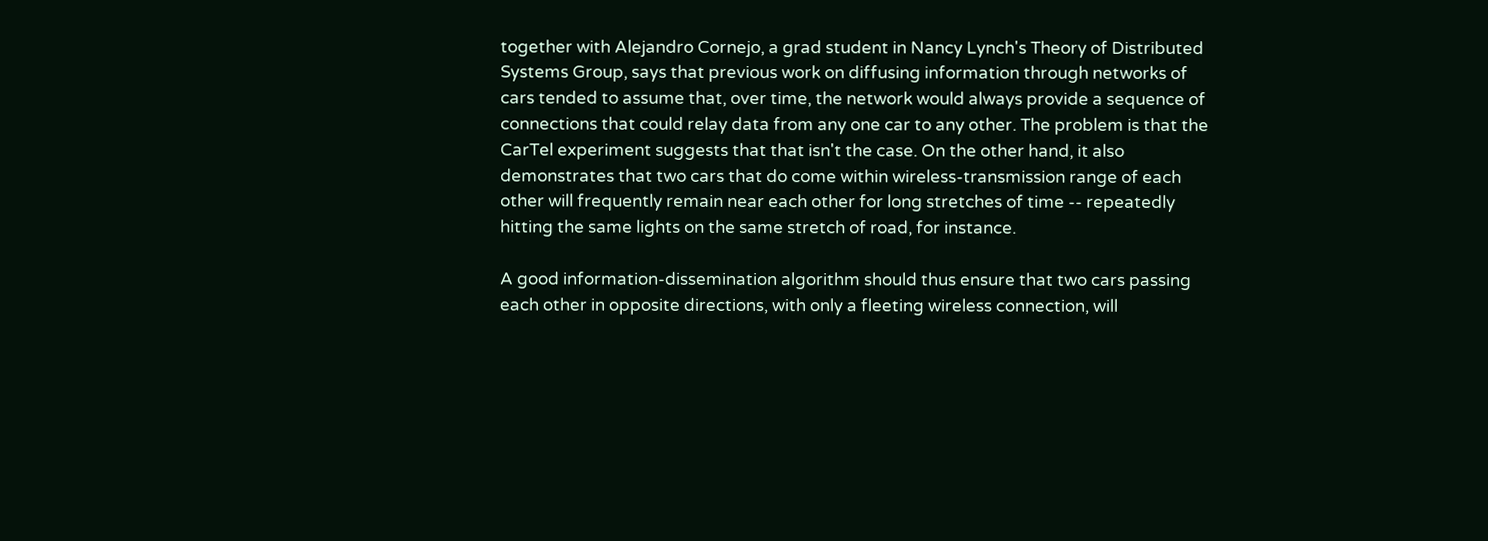together with Alejandro Cornejo, a grad student in Nancy Lynch's Theory of Distributed Systems Group, says that previous work on diffusing information through networks of cars tended to assume that, over time, the network would always provide a sequence of connections that could relay data from any one car to any other. The problem is that the CarTel experiment suggests that that isn't the case. On the other hand, it also demonstrates that two cars that do come within wireless-transmission range of each other will frequently remain near each other for long stretches of time -- repeatedly hitting the same lights on the same stretch of road, for instance.

A good information-dissemination algorithm should thus ensure that two cars passing each other in opposite directions, with only a fleeting wireless connection, will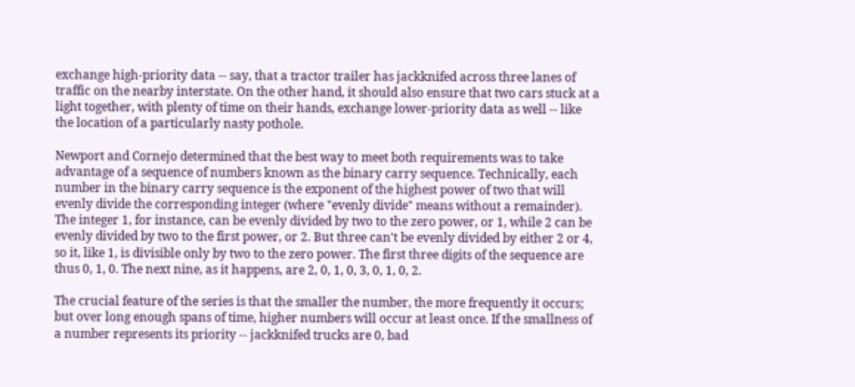exchange high-priority data -- say, that a tractor trailer has jackknifed across three lanes of traffic on the nearby interstate. On the other hand, it should also ensure that two cars stuck at a light together, with plenty of time on their hands, exchange lower-priority data as well -- like the location of a particularly nasty pothole.

Newport and Cornejo determined that the best way to meet both requirements was to take advantage of a sequence of numbers known as the binary carry sequence. Technically, each number in the binary carry sequence is the exponent of the highest power of two that will evenly divide the corresponding integer (where "evenly divide" means without a remainder). The integer 1, for instance, can be evenly divided by two to the zero power, or 1, while 2 can be evenly divided by two to the first power, or 2. But three can't be evenly divided by either 2 or 4, so it, like 1, is divisible only by two to the zero power. The first three digits of the sequence are thus 0, 1, 0. The next nine, as it happens, are 2, 0, 1, 0, 3, 0, 1, 0, 2.

The crucial feature of the series is that the smaller the number, the more frequently it occurs; but over long enough spans of time, higher numbers will occur at least once. If the smallness of a number represents its priority -- jackknifed trucks are 0, bad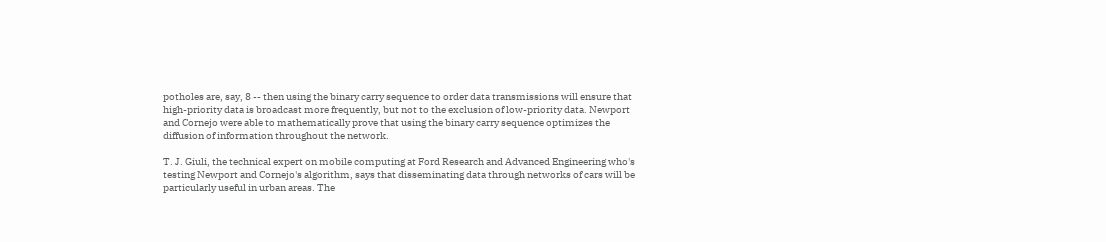potholes are, say, 8 -- then using the binary carry sequence to order data transmissions will ensure that high-priority data is broadcast more frequently, but not to the exclusion of low-priority data. Newport and Cornejo were able to mathematically prove that using the binary carry sequence optimizes the diffusion of information throughout the network.

T. J. Giuli, the technical expert on mobile computing at Ford Research and Advanced Engineering who's testing Newport and Cornejo's algorithm, says that disseminating data through networks of cars will be particularly useful in urban areas. The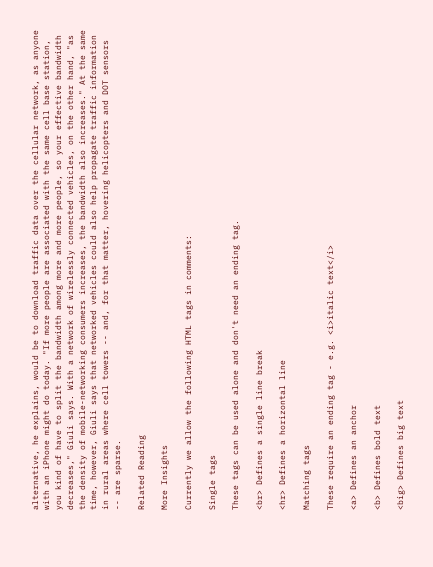alternative, he explains, would be to download traffic data over the cellular network, as anyone with an iPhone might do today. "If more people are associated with the same cell base station, you kind of have to split the bandwidth among more and more people, so your effective bandwidth decreases," Giuli says. With a network of wirelessly connected vehicles, on the other hand, "as the density of mobile-networking consumers increases, the bandwidth also increases." At the same time, however, Giuli says that networked vehicles could also help propagate traffic information in rural areas where cell towers -- and, for that matter, hovering helicopters and DOT sensors -- are sparse.

Related Reading

More Insights

Currently we allow the following HTML tags in comments:

Single tags

These tags can be used alone and don't need an ending tag.

<br> Defines a single line break

<hr> Defines a horizontal line

Matching tags

These require an ending tag - e.g. <i>italic text</i>

<a> Defines an anchor

<b> Defines bold text

<big> Defines big text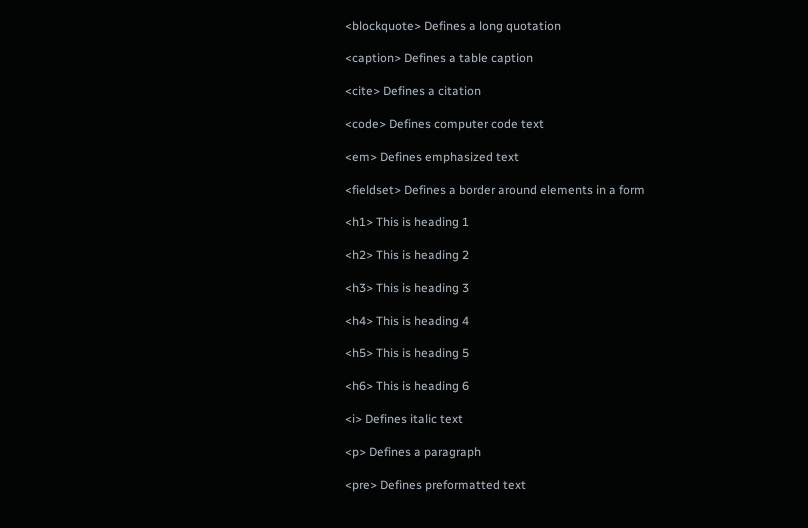<blockquote> Defines a long quotation

<caption> Defines a table caption

<cite> Defines a citation

<code> Defines computer code text

<em> Defines emphasized text

<fieldset> Defines a border around elements in a form

<h1> This is heading 1

<h2> This is heading 2

<h3> This is heading 3

<h4> This is heading 4

<h5> This is heading 5

<h6> This is heading 6

<i> Defines italic text

<p> Defines a paragraph

<pre> Defines preformatted text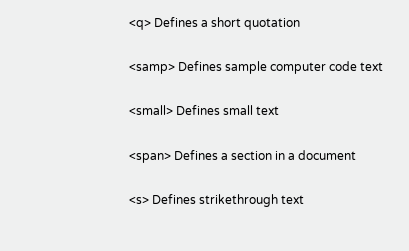<q> Defines a short quotation

<samp> Defines sample computer code text

<small> Defines small text

<span> Defines a section in a document

<s> Defines strikethrough text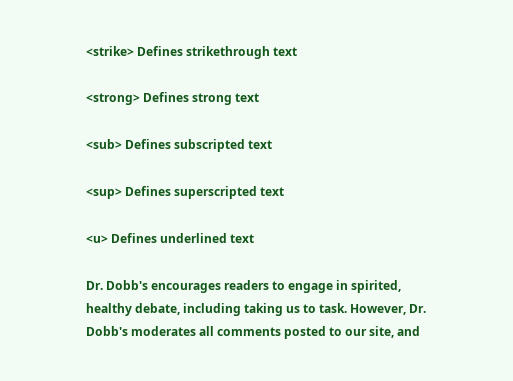<strike> Defines strikethrough text

<strong> Defines strong text

<sub> Defines subscripted text

<sup> Defines superscripted text

<u> Defines underlined text

Dr. Dobb's encourages readers to engage in spirited, healthy debate, including taking us to task. However, Dr. Dobb's moderates all comments posted to our site, and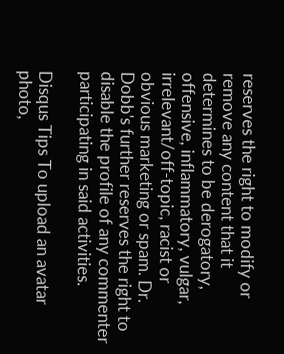reserves the right to modify or remove any content that it determines to be derogatory, offensive, inflammatory, vulgar, irrelevant/off-topic, racist or obvious marketing or spam. Dr. Dobb's further reserves the right to disable the profile of any commenter participating in said activities.

Disqus Tips To upload an avatar photo,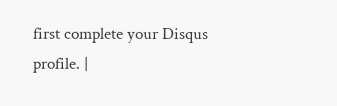first complete your Disqus profile. |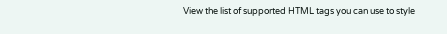View the list of supported HTML tags you can use to style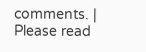comments. | Please read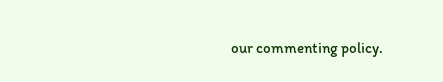our commenting policy.